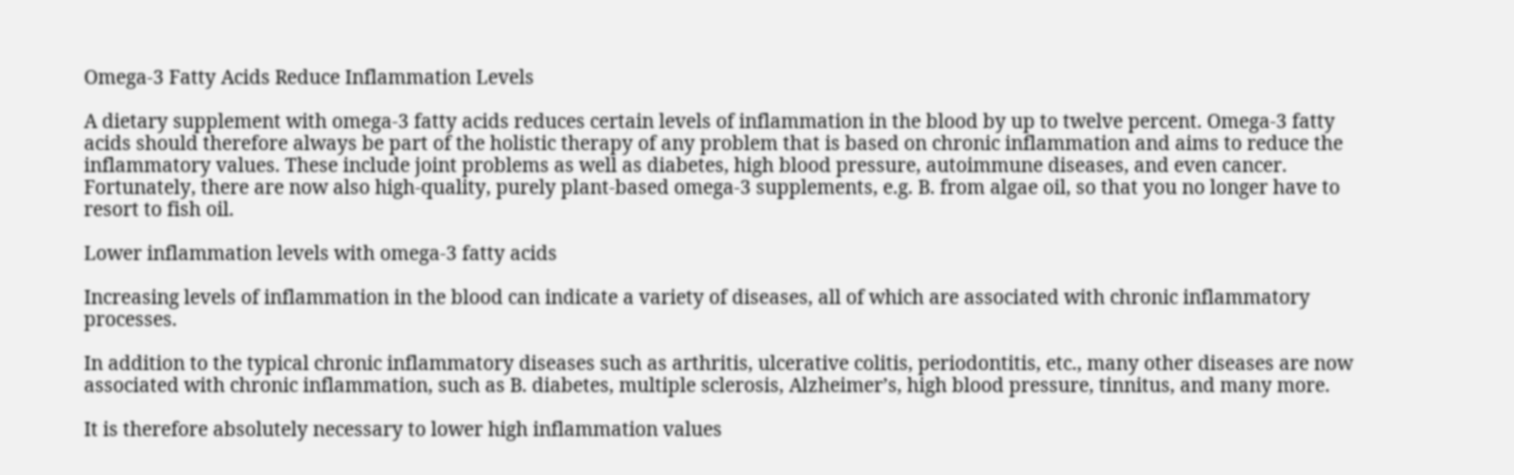Omega-3 Fatty Acids Reduce Inflammation Levels

A dietary supplement with omega-3 fatty acids reduces certain levels of inflammation in the blood by up to twelve percent. Omega-3 fatty acids should therefore always be part of the holistic therapy of any problem that is based on chronic inflammation and aims to reduce the inflammatory values. These include joint problems as well as diabetes, high blood pressure, autoimmune diseases, and even cancer. Fortunately, there are now also high-quality, purely plant-based omega-3 supplements, e.g. B. from algae oil, so that you no longer have to resort to fish oil.

Lower inflammation levels with omega-3 fatty acids

Increasing levels of inflammation in the blood can indicate a variety of diseases, all of which are associated with chronic inflammatory processes.

In addition to the typical chronic inflammatory diseases such as arthritis, ulcerative colitis, periodontitis, etc., many other diseases are now associated with chronic inflammation, such as B. diabetes, multiple sclerosis, Alzheimer’s, high blood pressure, tinnitus, and many more.

It is therefore absolutely necessary to lower high inflammation values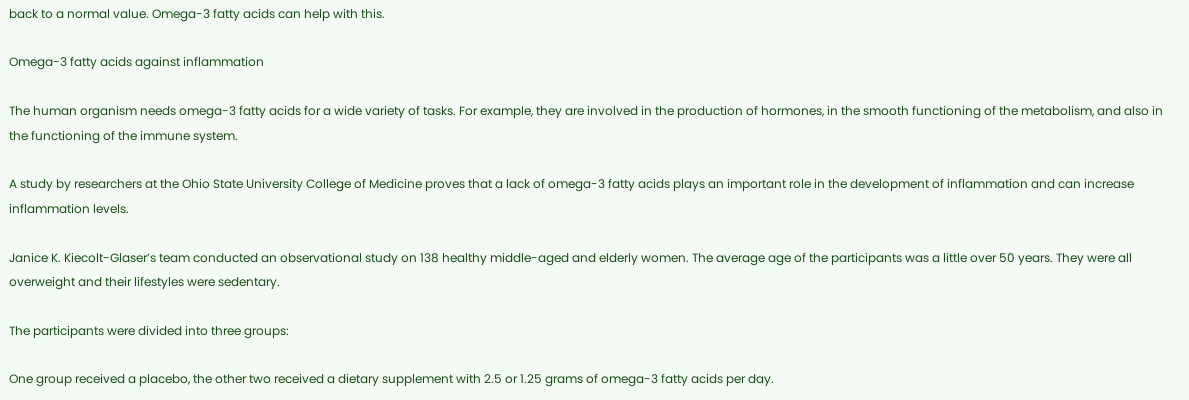back to a normal value. Omega-3 fatty acids can help with this.

Omega-3 fatty acids against inflammation

The human organism needs omega-3 fatty acids for a wide variety of tasks. For example, they are involved in the production of hormones, in the smooth functioning of the metabolism, and also in the functioning of the immune system.

A study by researchers at the Ohio State University College of Medicine proves that a lack of omega-3 fatty acids plays an important role in the development of inflammation and can increase inflammation levels.

Janice K. Kiecolt-Glaser’s team conducted an observational study on 138 healthy middle-aged and elderly women. The average age of the participants was a little over 50 years. They were all overweight and their lifestyles were sedentary.

The participants were divided into three groups:

One group received a placebo, the other two received a dietary supplement with 2.5 or 1.25 grams of omega-3 fatty acids per day.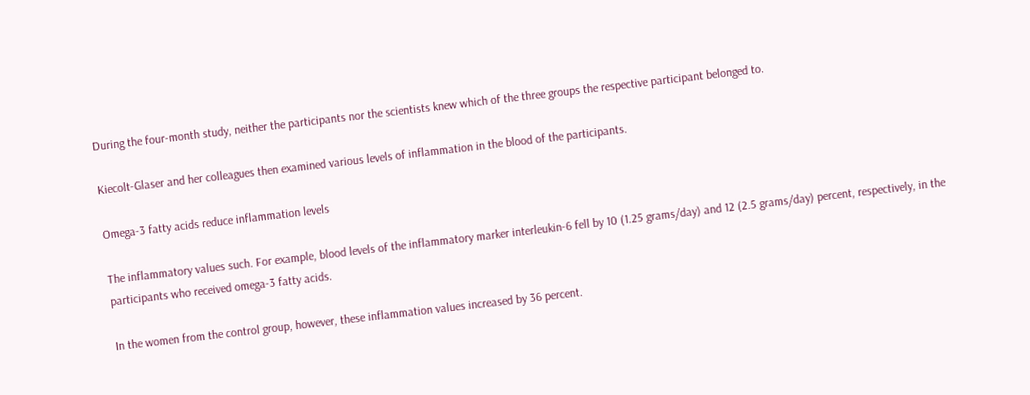During the four-month study, neither the participants nor the scientists knew which of the three groups the respective participant belonged to.

Kiecolt-Glaser and her colleagues then examined various levels of inflammation in the blood of the participants.

Omega-3 fatty acids reduce inflammation levels

The inflammatory values such. For example, blood levels of the inflammatory marker interleukin-6 fell by 10 (1.25 grams/day) and 12 (2.5 grams/day) percent, respectively, in the participants who received omega-3 fatty acids.

In the women from the control group, however, these inflammation values increased by 36 percent.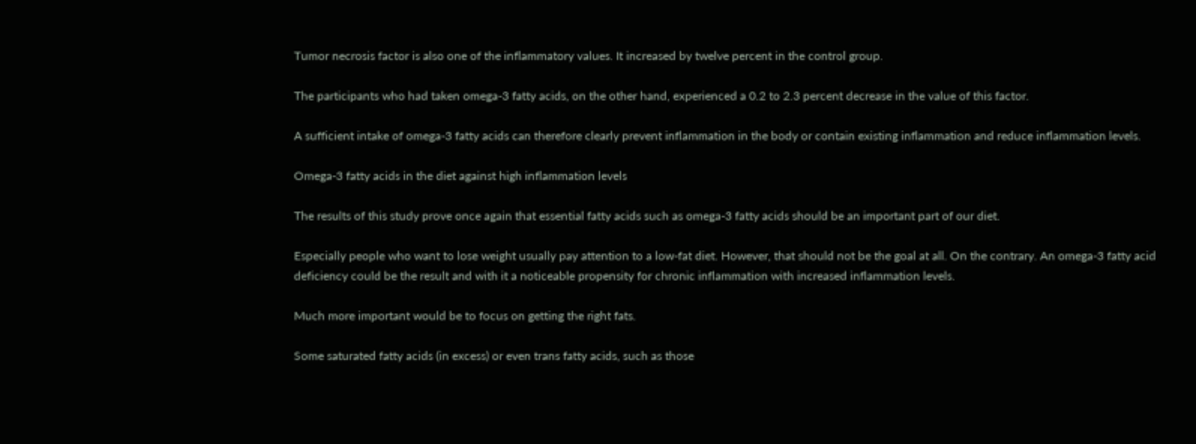Tumor necrosis factor is also one of the inflammatory values. It increased by twelve percent in the control group.

The participants who had taken omega-3 fatty acids, on the other hand, experienced a 0.2 to 2.3 percent decrease in the value of this factor.

A sufficient intake of omega-3 fatty acids can therefore clearly prevent inflammation in the body or contain existing inflammation and reduce inflammation levels.

Omega-3 fatty acids in the diet against high inflammation levels

The results of this study prove once again that essential fatty acids such as omega-3 fatty acids should be an important part of our diet.

Especially people who want to lose weight usually pay attention to a low-fat diet. However, that should not be the goal at all. On the contrary. An omega-3 fatty acid deficiency could be the result and with it a noticeable propensity for chronic inflammation with increased inflammation levels.

Much more important would be to focus on getting the right fats.

Some saturated fatty acids (in excess) or even trans fatty acids, such as those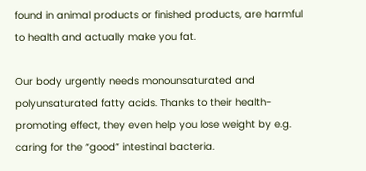found in animal products or finished products, are harmful to health and actually make you fat.

Our body urgently needs monounsaturated and polyunsaturated fatty acids. Thanks to their health-promoting effect, they even help you lose weight by e.g. caring for the “good” intestinal bacteria.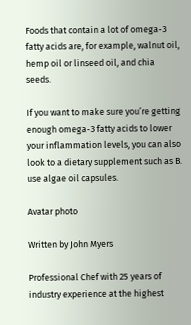Foods that contain a lot of omega-3 fatty acids are, for example, walnut oil, hemp oil or linseed oil, and chia seeds.

If you want to make sure you’re getting enough omega-3 fatty acids to lower your inflammation levels, you can also look to a dietary supplement such as B. use algae oil capsules.

Avatar photo

Written by John Myers

Professional Chef with 25 years of industry experience at the highest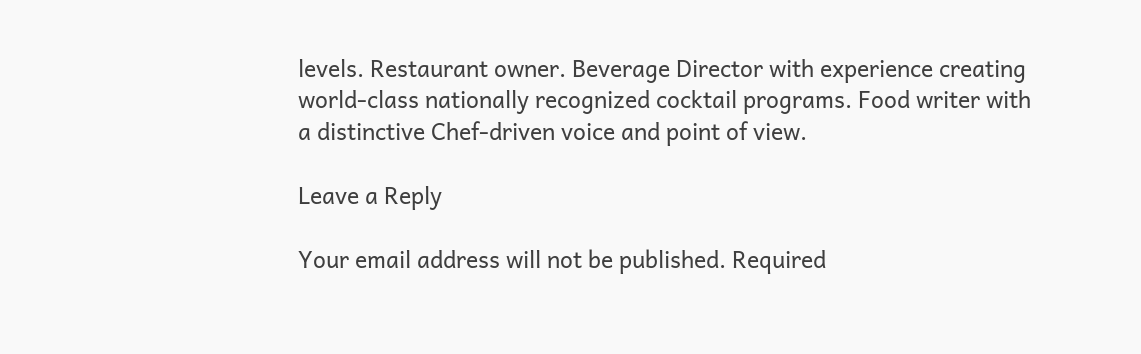levels. Restaurant owner. Beverage Director with experience creating world-class nationally recognized cocktail programs. Food writer with a distinctive Chef-driven voice and point of view.

Leave a Reply

Your email address will not be published. Required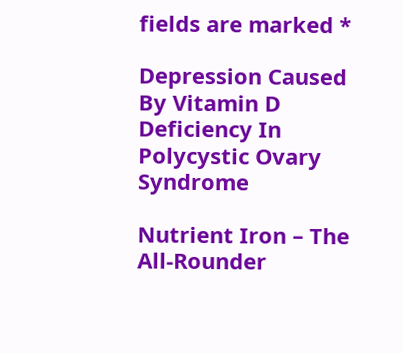fields are marked *

Depression Caused By Vitamin D Deficiency In Polycystic Ovary Syndrome

Nutrient Iron – The All-Rounder